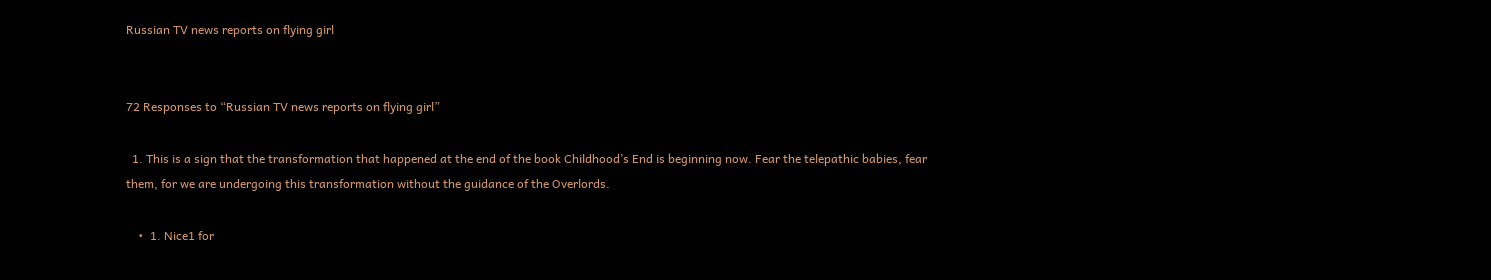Russian TV news reports on flying girl


72 Responses to “Russian TV news reports on flying girl”

  1. This is a sign that the transformation that happened at the end of the book Childhood’s End is beginning now. Fear the telepathic babies, fear them, for we are undergoing this transformation without the guidance of the Overlords.

    •  1. Nice1 for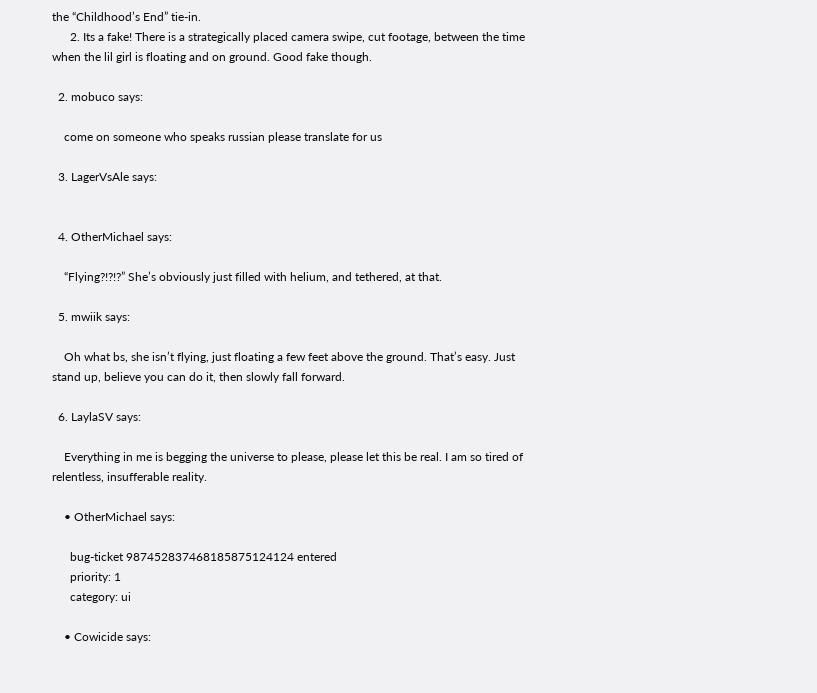the “Childhood’s End” tie-in.
      2. Its a fake! There is a strategically placed camera swipe, cut footage, between the time when the lil girl is floating and on ground. Good fake though.

  2. mobuco says:

    come on someone who speaks russian please translate for us

  3. LagerVsAle says:


  4. OtherMichael says:

    “Flying?!?!?” She’s obviously just filled with helium, and tethered, at that.

  5. mwiik says:

    Oh what bs, she isn’t flying, just floating a few feet above the ground. That’s easy. Just stand up, believe you can do it, then slowly fall forward.

  6. LaylaSV says:

    Everything in me is begging the universe to please, please let this be real. I am so tired of relentless, insufferable reality.

    • OtherMichael says:

      bug-ticket 987452837468185875124124 entered
      priority: 1
      category: ui

    • Cowicide says: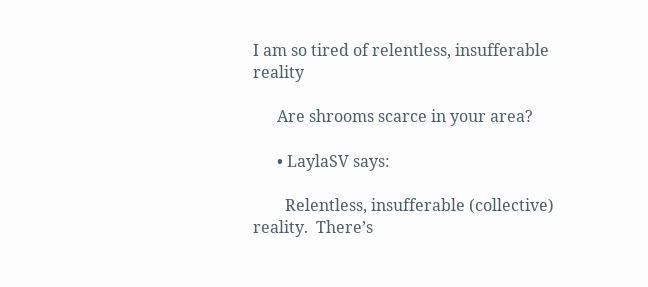I am so tired of relentless, insufferable reality

      Are shrooms scarce in your area?

      • LaylaSV says:

        Relentless, insufferable (collective) reality.  There’s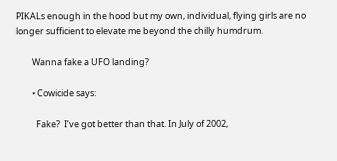PIKALs enough in the hood but my own, individual, flying girls are no longer sufficient to elevate me beyond the chilly humdrum.

        Wanna fake a UFO landing?

        • Cowicide says:

          Fake?  I’ve got better than that. In July of 2002,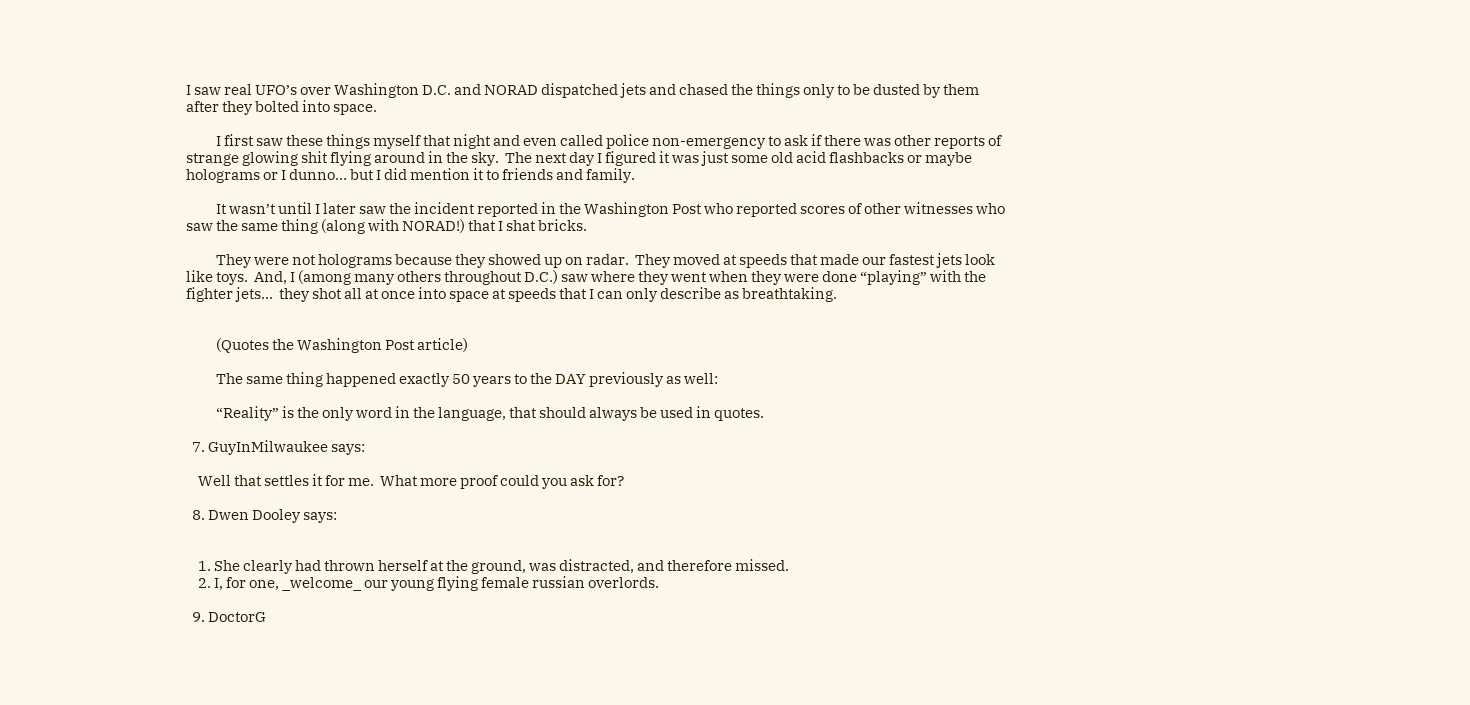I saw real UFO’s over Washington D.C. and NORAD dispatched jets and chased the things only to be dusted by them after they bolted into space.

          I first saw these things myself that night and even called police non-emergency to ask if there was other reports of strange glowing shit flying around in the sky.  The next day I figured it was just some old acid flashbacks or maybe holograms or I dunno… but I did mention it to friends and family.

          It wasn’t until I later saw the incident reported in the Washington Post who reported scores of other witnesses who saw the same thing (along with NORAD!) that I shat bricks.

          They were not holograms because they showed up on radar.  They moved at speeds that made our fastest jets look like toys.  And, I (among many others throughout D.C.) saw where they went when they were done “playing” with the fighter jets…  they shot all at once into space at speeds that I can only describe as breathtaking.


          (Quotes the Washington Post article)

          The same thing happened exactly 50 years to the DAY previously as well:

          “Reality” is the only word in the language, that should always be used in quotes.

  7. GuyInMilwaukee says:

    Well that settles it for me.  What more proof could you ask for?

  8. Dwen Dooley says:


    1. She clearly had thrown herself at the ground, was distracted, and therefore missed.
    2. I, for one, _welcome_ our young flying female russian overlords.

  9. DoctorG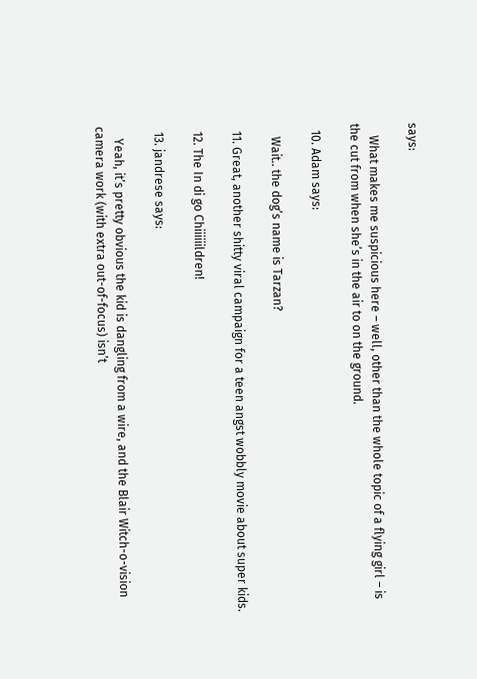says:

    What makes me suspicious here – well, other than the whole topic of a flying girl – is the cut from when she’s in the air to on the ground.

  10. Adam says:

    Wait.. the dog’s name is Tarzan?

  11. Great, another shitty viral campaign for a teen angst wobbly movie about super kids.

  12. The In di go Chiiiiiildren!

  13. jandrese says:

    Yeah, it’s pretty obvious the kid is dangling from a wire, and the Blair Witch-o-vision camera work (with extra out-of-focus) isn’t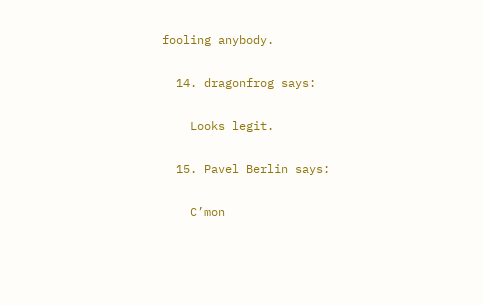fooling anybody.

  14. dragonfrog says:

    Looks legit.

  15. Pavel Berlin says:

    C’mon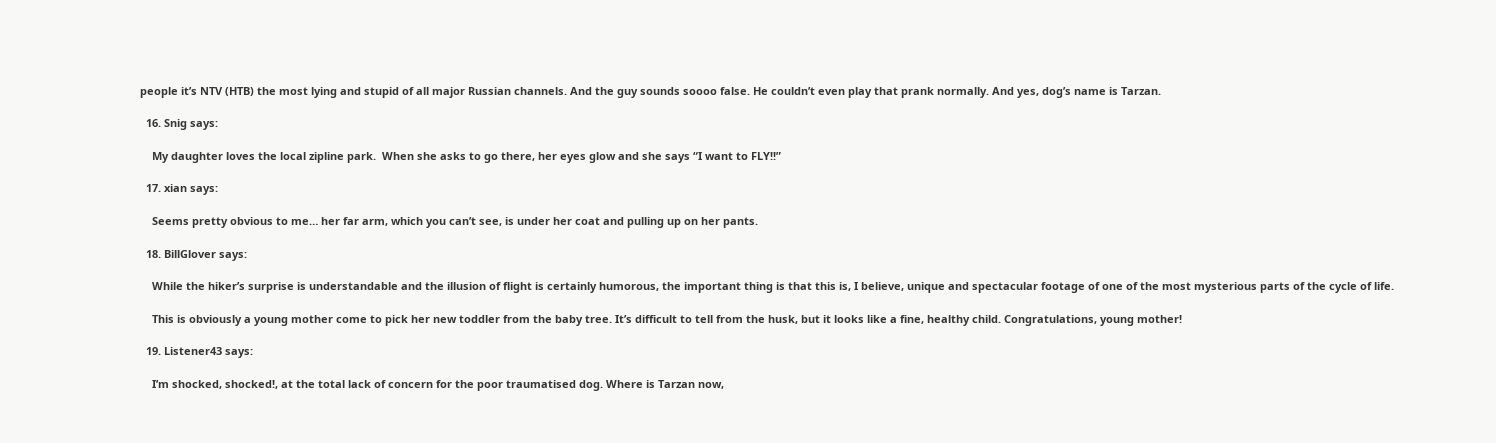people it’s NTV (HTB) the most lying and stupid of all major Russian channels. And the guy sounds soooo false. He couldn’t even play that prank normally. And yes, dog’s name is Tarzan.

  16. Snig says:

    My daughter loves the local zipline park.  When she asks to go there, her eyes glow and she says “I want to FLY!!”

  17. xian says:

    Seems pretty obvious to me… her far arm, which you can’t see, is under her coat and pulling up on her pants.

  18. BillGlover says:

    While the hiker’s surprise is understandable and the illusion of flight is certainly humorous, the important thing is that this is, I believe, unique and spectacular footage of one of the most mysterious parts of the cycle of life.

    This is obviously a young mother come to pick her new toddler from the baby tree. It’s difficult to tell from the husk, but it looks like a fine, healthy child. Congratulations, young mother!

  19. Listener43 says:

    I’m shocked, shocked!, at the total lack of concern for the poor traumatised dog. Where is Tarzan now,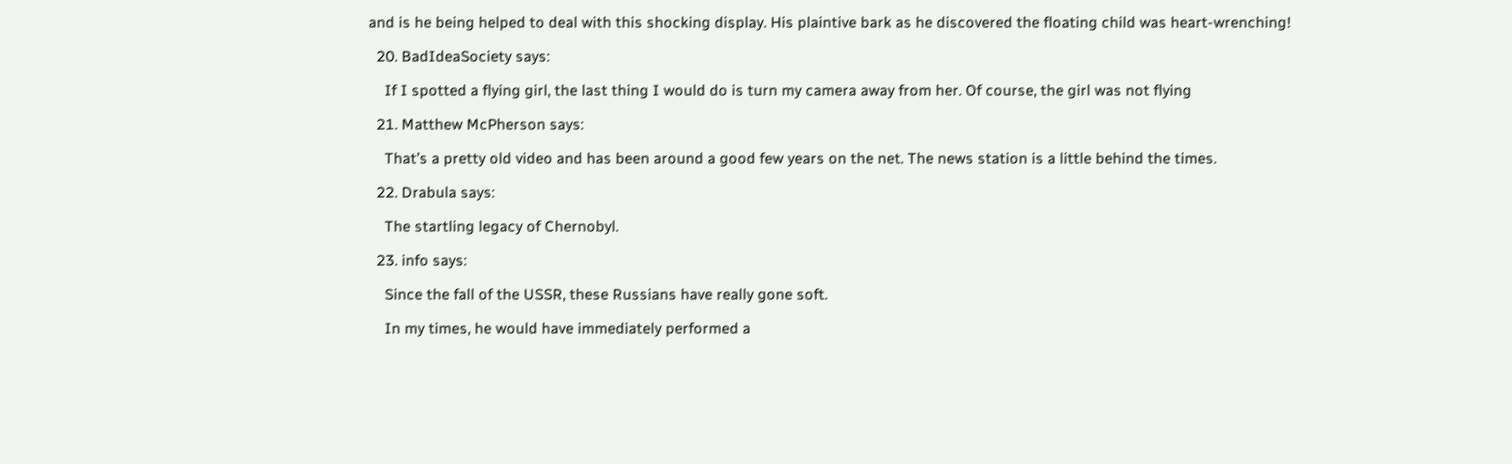and is he being helped to deal with this shocking display. His plaintive bark as he discovered the floating child was heart-wrenching!

  20. BadIdeaSociety says:

    If I spotted a flying girl, the last thing I would do is turn my camera away from her. Of course, the girl was not flying

  21. Matthew McPherson says:

    That’s a pretty old video and has been around a good few years on the net. The news station is a little behind the times.

  22. Drabula says:

    The startling legacy of Chernobyl.

  23. info says:

    Since the fall of the USSR, these Russians have really gone soft.

    In my times, he would have immediately performed a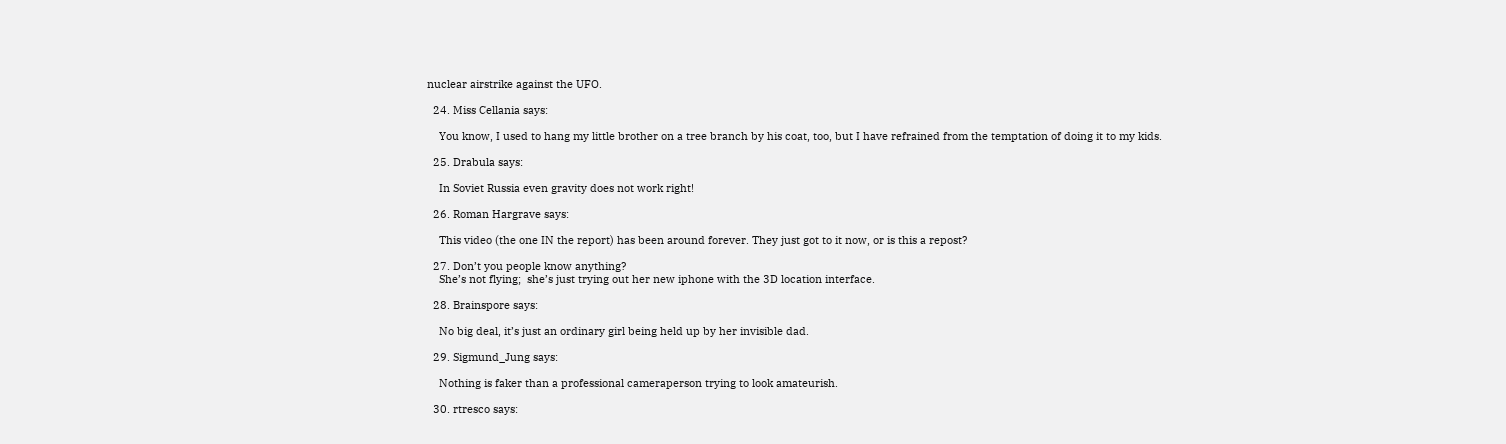nuclear airstrike against the UFO.

  24. Miss Cellania says:

    You know, I used to hang my little brother on a tree branch by his coat, too, but I have refrained from the temptation of doing it to my kids.

  25. Drabula says:

    In Soviet Russia even gravity does not work right!

  26. Roman Hargrave says:

    This video (the one IN the report) has been around forever. They just got to it now, or is this a repost?

  27. Don’t you people know anything?
    She’s not flying;  she’s just trying out her new iphone with the 3D location interface.

  28. Brainspore says:

    No big deal, it’s just an ordinary girl being held up by her invisible dad.

  29. Sigmund_Jung says:

    Nothing is faker than a professional cameraperson trying to look amateurish.

  30. rtresco says: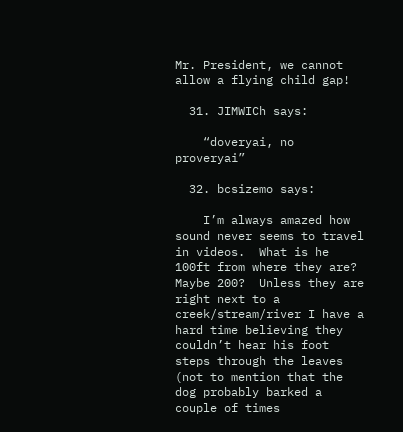Mr. President, we cannot allow a flying child gap!

  31. JIMWICh says:

    “doveryai, no proveryai”

  32. bcsizemo says:

    I’m always amazed how sound never seems to travel in videos.  What is he 100ft from where they are?  Maybe 200?  Unless they are right next to a creek/stream/river I have a hard time believing they couldn’t hear his foot steps through the leaves (not to mention that the dog probably barked a couple of times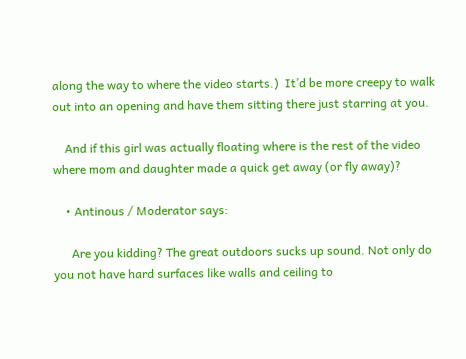along the way to where the video starts.)  It’d be more creepy to walk out into an opening and have them sitting there just starring at you.

    And if this girl was actually floating where is the rest of the video where mom and daughter made a quick get away (or fly away)?

    • Antinous / Moderator says:

      Are you kidding? The great outdoors sucks up sound. Not only do you not have hard surfaces like walls and ceiling to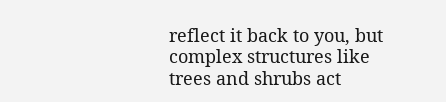reflect it back to you, but complex structures like trees and shrubs act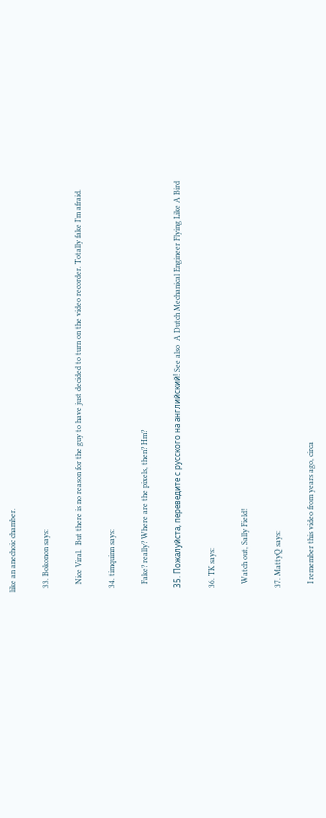like an anechoic chamber.

  33. Bokonon says:

    Nice Viral.  But there is no reason for the guy to have just decided to turn on the video recorder. Totally fake I’m afraid.

  34. timquinn says:

    Fake? really? Where are the pixels, then? Hm?

  35. Пожалуйста, переведите с русского на английский! See also  A Dutch Mechanical Engineer Flying Like A Bird

  36. TK says:

    Watch out, Sally Field!

  37. MattyQ says:

    I remember this video from years ago, circa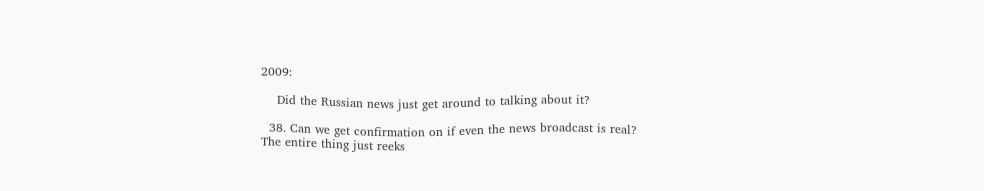2009:

    Did the Russian news just get around to talking about it?

  38. Can we get confirmation on if even the news broadcast is real?   The entire thing just reeks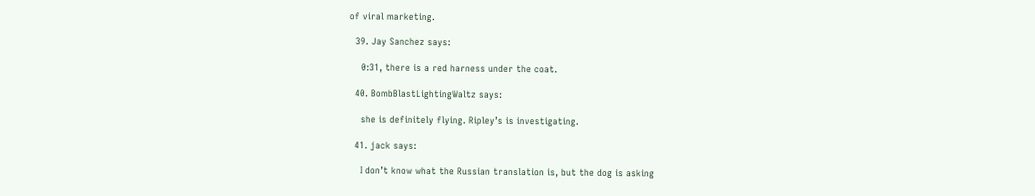of viral marketing.

  39. Jay Sanchez says:

    0:31, there is a red harness under the coat.

  40. BombBlastLightingWaltz says:

    she is definitely flying. Ripley’s is investigating.

  41. jack says:

    I don’t know what the Russian translation is, but the dog is asking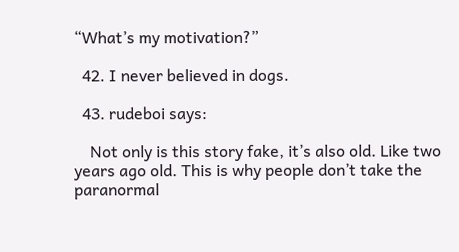“What’s my motivation?”

  42. I never believed in dogs.

  43. rudeboi says:

    Not only is this story fake, it’s also old. Like two years ago old. This is why people don’t take the paranormal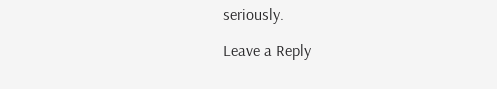seriously.

Leave a Reply